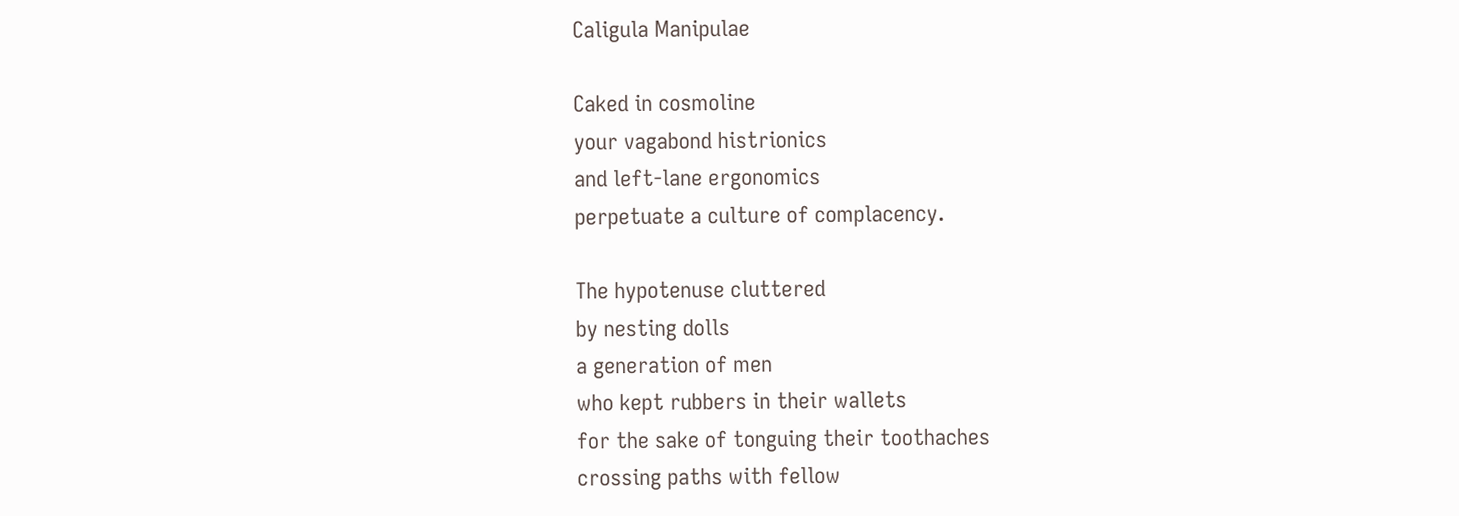Caligula Manipulae

Caked in cosmoline
your vagabond histrionics
and left-lane ergonomics
perpetuate a culture of complacency.

The hypotenuse cluttered
by nesting dolls
a generation of men
who kept rubbers in their wallets
for the sake of tonguing their toothaches
crossing paths with fellow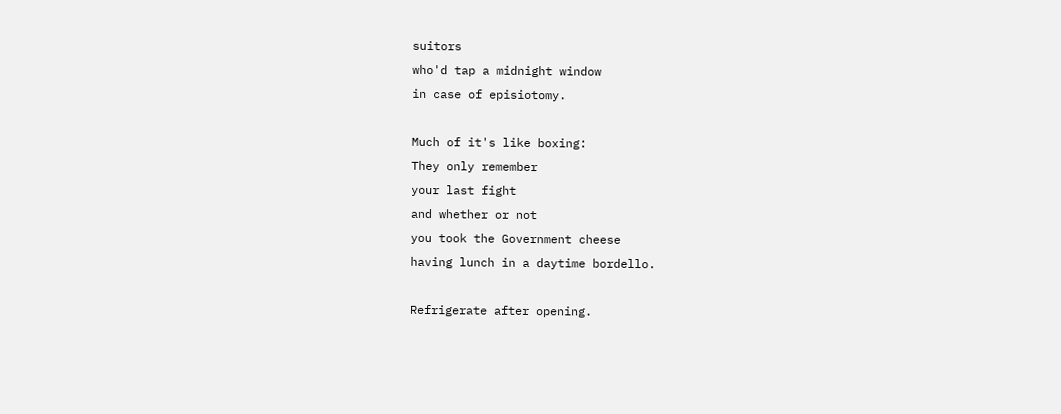suitors
who'd tap a midnight window
in case of episiotomy.

Much of it's like boxing:
They only remember
your last fight
and whether or not
you took the Government cheese
having lunch in a daytime bordello.

Refrigerate after opening.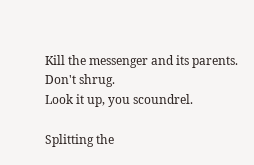Kill the messenger and its parents.
Don't shrug.
Look it up, you scoundrel.

Splitting the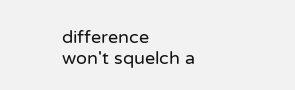difference
won't squelch a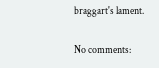braggart's lament.

No comments: